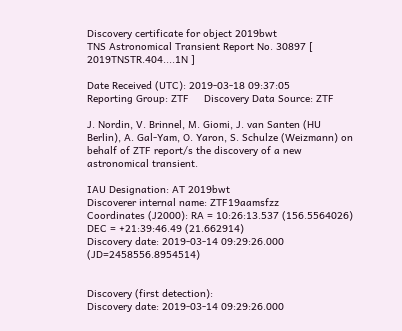Discovery certificate for object 2019bwt
TNS Astronomical Transient Report No. 30897 [ 2019TNSTR.404....1N ]

Date Received (UTC): 2019-03-18 09:37:05
Reporting Group: ZTF     Discovery Data Source: ZTF

J. Nordin, V. Brinnel, M. Giomi, J. van Santen (HU Berlin), A. Gal-Yam, O. Yaron, S. Schulze (Weizmann) on behalf of ZTF report/s the discovery of a new astronomical transient.

IAU Designation: AT 2019bwt
Discoverer internal name: ZTF19aamsfzz
Coordinates (J2000): RA = 10:26:13.537 (156.5564026) DEC = +21:39:46.49 (21.662914)
Discovery date: 2019-03-14 09:29:26.000 (JD=2458556.8954514)


Discovery (first detection):
Discovery date: 2019-03-14 09:29:26.000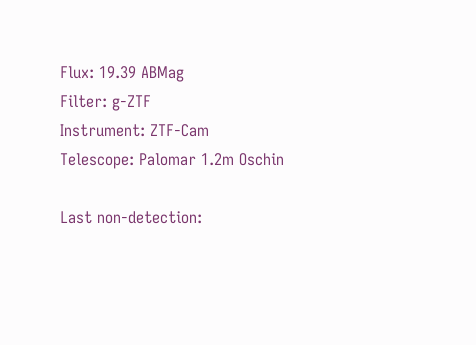Flux: 19.39 ABMag
Filter: g-ZTF
Instrument: ZTF-Cam
Telescope: Palomar 1.2m Oschin

Last non-detection: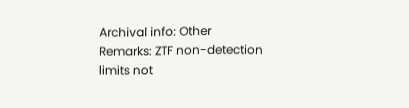Archival info: Other
Remarks: ZTF non-detection limits not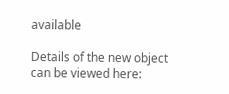available

Details of the new object can be viewed here: